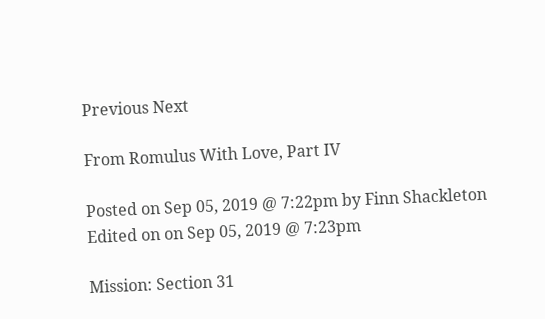Previous Next

From Romulus With Love, Part IV

Posted on Sep 05, 2019 @ 7:22pm by Finn Shackleton
Edited on on Sep 05, 2019 @ 7:23pm

Mission: Section 31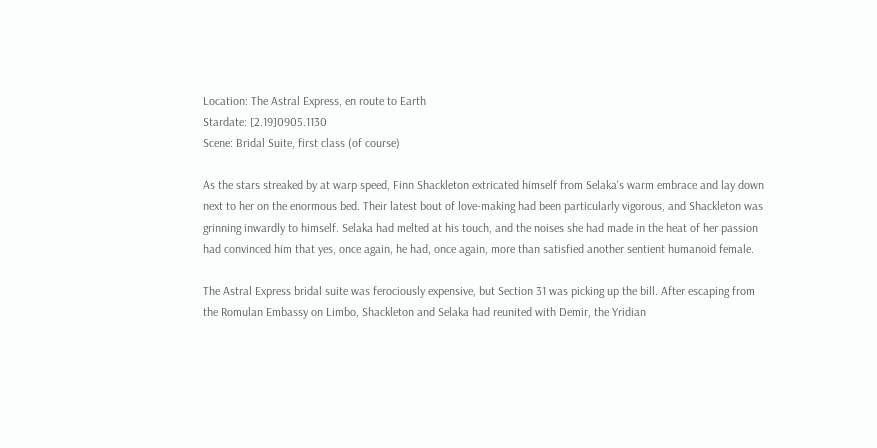Location: The Astral Express, en route to Earth
Stardate: [2.19]0905.1130
Scene: Bridal Suite, first class (of course)

As the stars streaked by at warp speed, Finn Shackleton extricated himself from Selaka's warm embrace and lay down next to her on the enormous bed. Their latest bout of love-making had been particularly vigorous, and Shackleton was grinning inwardly to himself. Selaka had melted at his touch, and the noises she had made in the heat of her passion had convinced him that yes, once again, he had, once again, more than satisfied another sentient humanoid female.

The Astral Express bridal suite was ferociously expensive, but Section 31 was picking up the bill. After escaping from the Romulan Embassy on Limbo, Shackleton and Selaka had reunited with Demir, the Yridian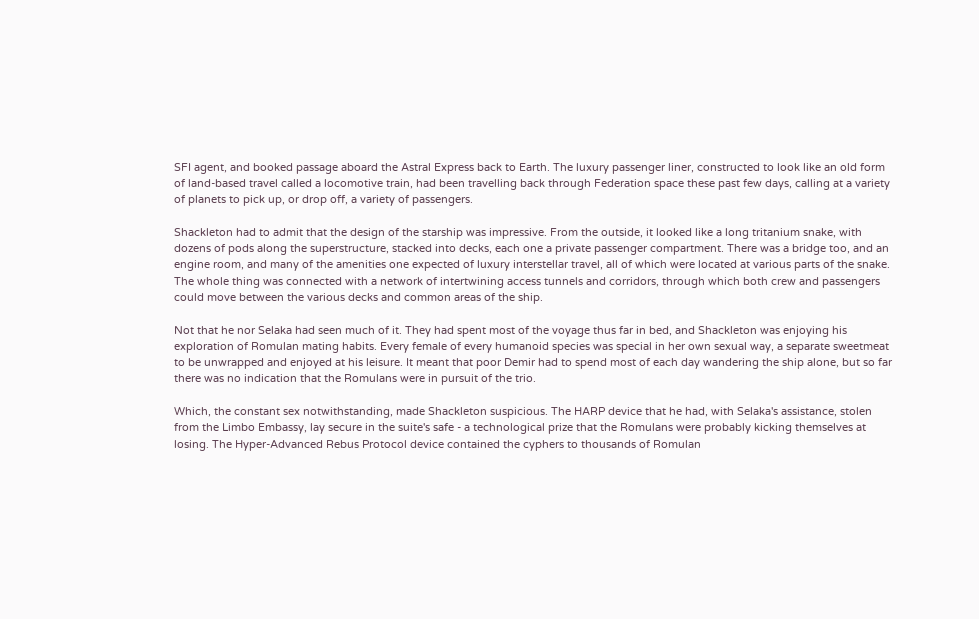SFI agent, and booked passage aboard the Astral Express back to Earth. The luxury passenger liner, constructed to look like an old form of land-based travel called a locomotive train, had been travelling back through Federation space these past few days, calling at a variety of planets to pick up, or drop off, a variety of passengers.

Shackleton had to admit that the design of the starship was impressive. From the outside, it looked like a long tritanium snake, with dozens of pods along the superstructure, stacked into decks, each one a private passenger compartment. There was a bridge too, and an engine room, and many of the amenities one expected of luxury interstellar travel, all of which were located at various parts of the snake. The whole thing was connected with a network of intertwining access tunnels and corridors, through which both crew and passengers could move between the various decks and common areas of the ship.

Not that he nor Selaka had seen much of it. They had spent most of the voyage thus far in bed, and Shackleton was enjoying his exploration of Romulan mating habits. Every female of every humanoid species was special in her own sexual way, a separate sweetmeat to be unwrapped and enjoyed at his leisure. It meant that poor Demir had to spend most of each day wandering the ship alone, but so far there was no indication that the Romulans were in pursuit of the trio.

Which, the constant sex notwithstanding, made Shackleton suspicious. The HARP device that he had, with Selaka's assistance, stolen from the Limbo Embassy, lay secure in the suite's safe - a technological prize that the Romulans were probably kicking themselves at losing. The Hyper-Advanced Rebus Protocol device contained the cyphers to thousands of Romulan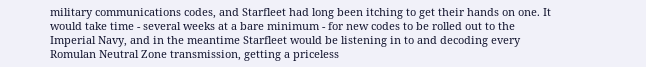military communications codes, and Starfleet had long been itching to get their hands on one. It would take time - several weeks at a bare minimum - for new codes to be rolled out to the Imperial Navy, and in the meantime Starfleet would be listening in to and decoding every Romulan Neutral Zone transmission, getting a priceless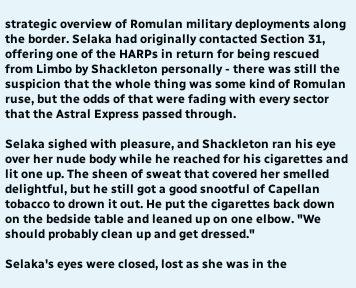strategic overview of Romulan military deployments along the border. Selaka had originally contacted Section 31, offering one of the HARPs in return for being rescued from Limbo by Shackleton personally - there was still the suspicion that the whole thing was some kind of Romulan ruse, but the odds of that were fading with every sector that the Astral Express passed through.

Selaka sighed with pleasure, and Shackleton ran his eye over her nude body while he reached for his cigarettes and lit one up. The sheen of sweat that covered her smelled delightful, but he still got a good snootful of Capellan tobacco to drown it out. He put the cigarettes back down on the bedside table and leaned up on one elbow. "We should probably clean up and get dressed."

Selaka's eyes were closed, lost as she was in the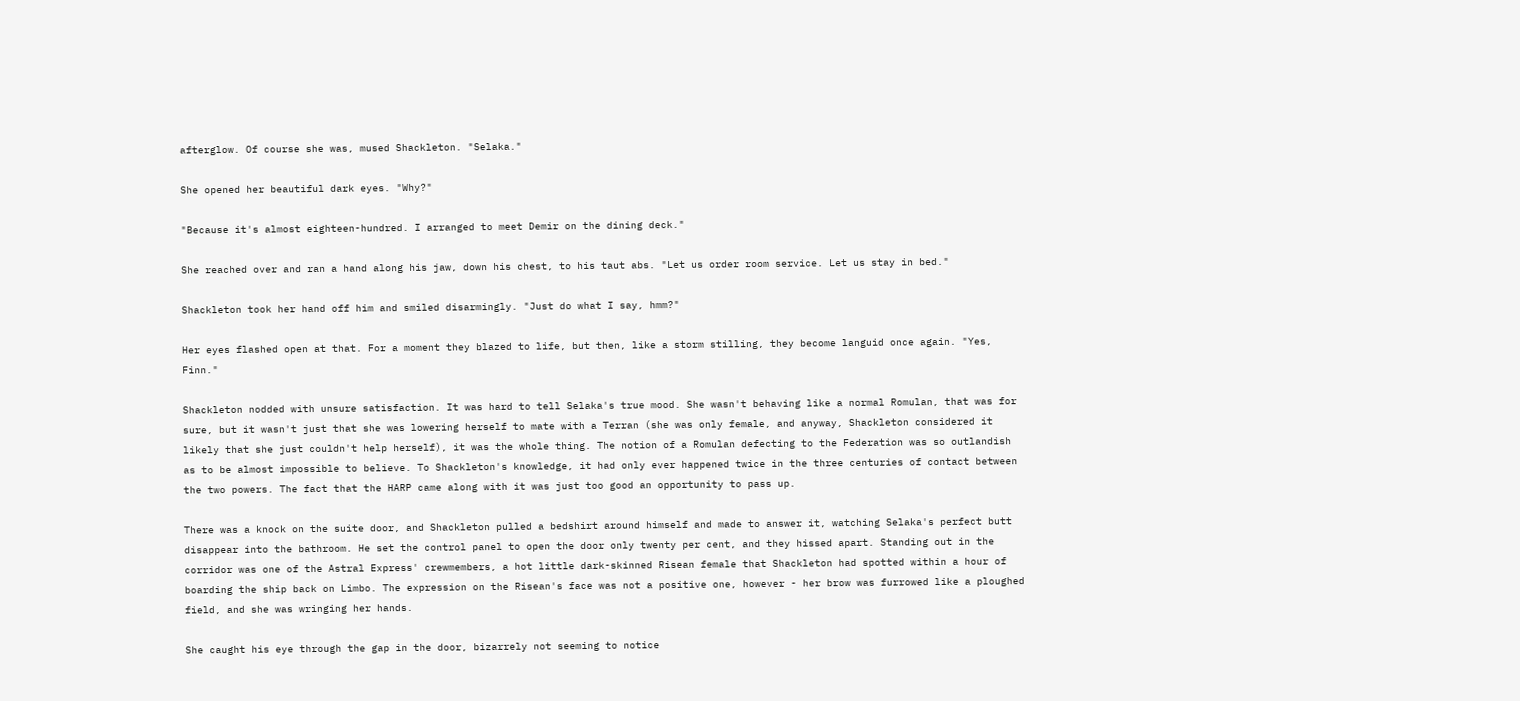afterglow. Of course she was, mused Shackleton. "Selaka."

She opened her beautiful dark eyes. "Why?"

"Because it's almost eighteen-hundred. I arranged to meet Demir on the dining deck."

She reached over and ran a hand along his jaw, down his chest, to his taut abs. "Let us order room service. Let us stay in bed."

Shackleton took her hand off him and smiled disarmingly. "Just do what I say, hmm?"

Her eyes flashed open at that. For a moment they blazed to life, but then, like a storm stilling, they become languid once again. "Yes, Finn."

Shackleton nodded with unsure satisfaction. It was hard to tell Selaka's true mood. She wasn't behaving like a normal Romulan, that was for sure, but it wasn't just that she was lowering herself to mate with a Terran (she was only female, and anyway, Shackleton considered it likely that she just couldn't help herself), it was the whole thing. The notion of a Romulan defecting to the Federation was so outlandish as to be almost impossible to believe. To Shackleton's knowledge, it had only ever happened twice in the three centuries of contact between the two powers. The fact that the HARP came along with it was just too good an opportunity to pass up.

There was a knock on the suite door, and Shackleton pulled a bedshirt around himself and made to answer it, watching Selaka's perfect butt disappear into the bathroom. He set the control panel to open the door only twenty per cent, and they hissed apart. Standing out in the corridor was one of the Astral Express' crewmembers, a hot little dark-skinned Risean female that Shackleton had spotted within a hour of boarding the ship back on Limbo. The expression on the Risean's face was not a positive one, however - her brow was furrowed like a ploughed field, and she was wringing her hands.

She caught his eye through the gap in the door, bizarrely not seeming to notice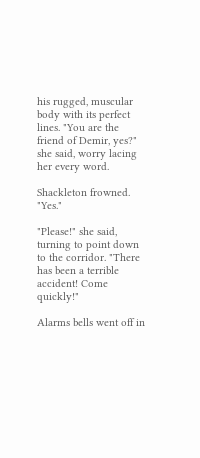his rugged, muscular body with its perfect lines. "You are the friend of Demir, yes?" she said, worry lacing her every word.

Shackleton frowned. "Yes."

"Please!" she said, turning to point down to the corridor. "There has been a terrible accident! Come quickly!"

Alarms bells went off in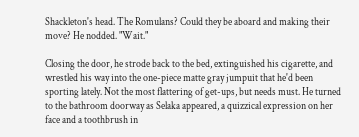Shackleton's head. The Romulans? Could they be aboard and making their move? He nodded. "Wait."

Closing the door, he strode back to the bed, extinguished his cigarette, and wrestled his way into the one-piece matte gray jumpuit that he'd been sporting lately. Not the most flattering of get-ups, but needs must. He turned to the bathroom doorway as Selaka appeared, a quizzical expression on her face and a toothbrush in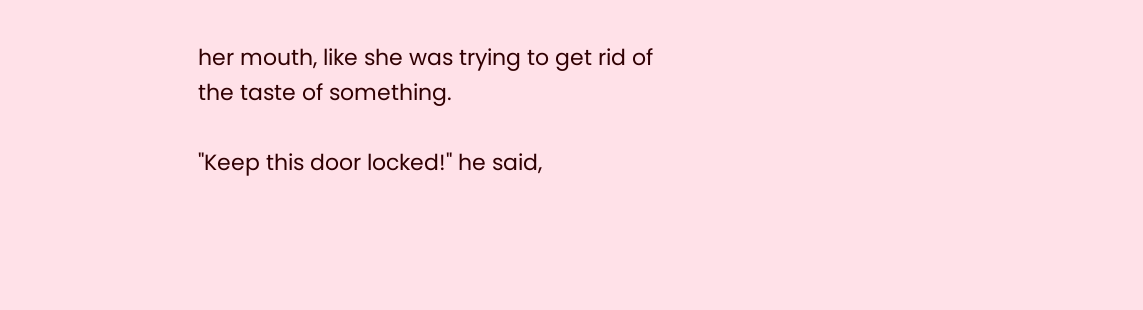her mouth, like she was trying to get rid of the taste of something.

"Keep this door locked!" he said,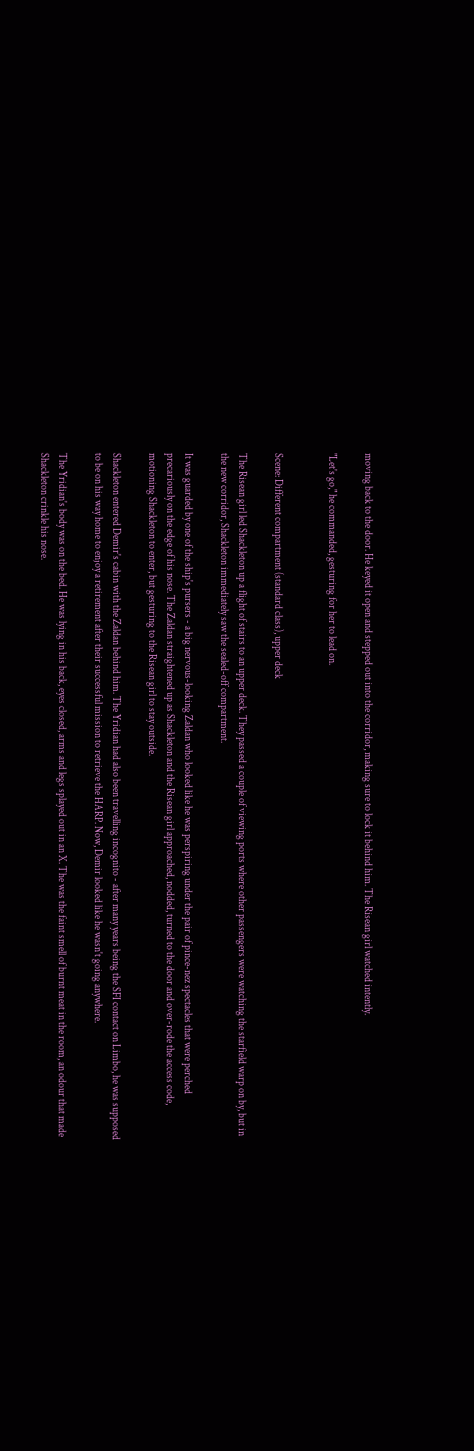moving back to the door. He keyed it open and stepped out into the corridor, making sure to lock it behind him. The Risean girl watched intently.

"Let's go," he commanded, gesturing for her to lead on.


Scene: Different compartment (standard class), upper deck

The Risean girl led Shackleton up a flight of stairs to an upper deck. They passed a couple of viewing ports where other passengers were watching the starfield warp on by, but in the new corridor, Shackleton immediately saw the sealed-off compartment.

It was guarded by one of the ship's pursers - a big nervous-looking Zaldan who looked like he was perspiring under the pair of pince-nez spectacles that were perched precariously on the edge of his nose. The Zaldan straightened up as Shackleton and the Risean girl approached, nodded, turned to the door and over-rode the access code, motioning Shackleton to enter, but gesturing to the Risean girl to stay outside.

Shackleton entered Demir's cabin with the Zaldan behind him. The Yridian had also been travelling incognito - after many years being the SFI contact on Limbo, he was supposed to be on his way home to enjoy a retirement after their successful mission to retrieve the HARP. Now, Demir looked like he wasn't going anywhere.

The Yridian's body was on the bed. He was lying in his back, eyes closed, arms and legs splayed out in an X. The was the faint smell of burnt meat in the room, an odour that made Shackleton crinkle his nose.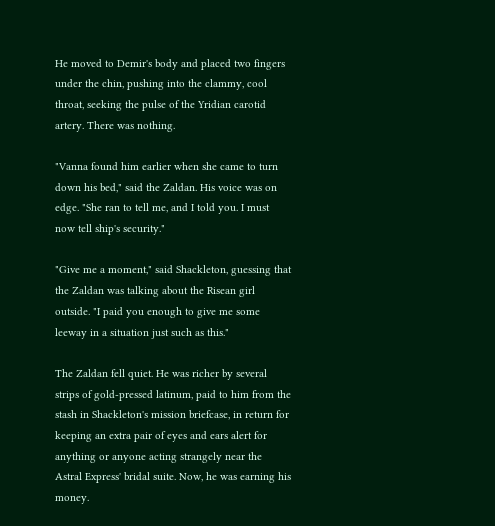He moved to Demir's body and placed two fingers under the chin, pushing into the clammy, cool throat, seeking the pulse of the Yridian carotid artery. There was nothing.

"Vanna found him earlier when she came to turn down his bed," said the Zaldan. His voice was on edge. "She ran to tell me, and I told you. I must now tell ship's security."

"Give me a moment," said Shackleton, guessing that the Zaldan was talking about the Risean girl outside. "I paid you enough to give me some leeway in a situation just such as this."

The Zaldan fell quiet. He was richer by several strips of gold-pressed latinum, paid to him from the stash in Shackleton's mission briefcase, in return for keeping an extra pair of eyes and ears alert for anything or anyone acting strangely near the Astral Express' bridal suite. Now, he was earning his money.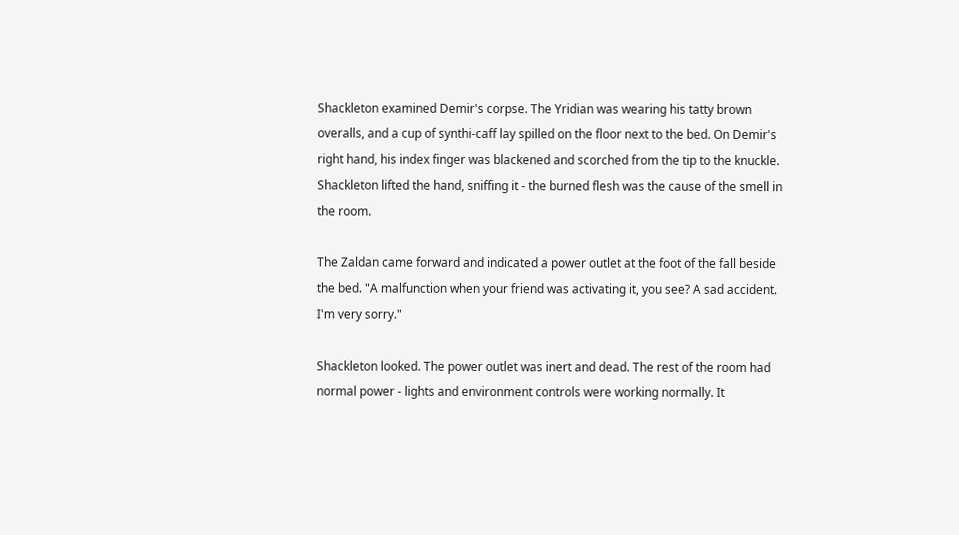Shackleton examined Demir's corpse. The Yridian was wearing his tatty brown overalls, and a cup of synthi-caff lay spilled on the floor next to the bed. On Demir's right hand, his index finger was blackened and scorched from the tip to the knuckle. Shackleton lifted the hand, sniffing it - the burned flesh was the cause of the smell in the room.

The Zaldan came forward and indicated a power outlet at the foot of the fall beside the bed. "A malfunction when your friend was activating it, you see? A sad accident. I'm very sorry."

Shackleton looked. The power outlet was inert and dead. The rest of the room had normal power - lights and environment controls were working normally. It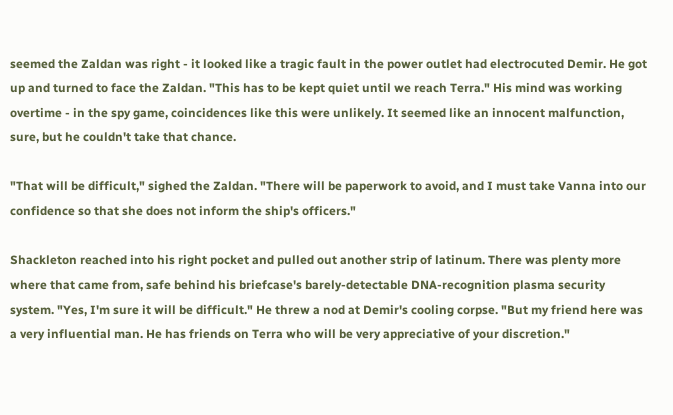seemed the Zaldan was right - it looked like a tragic fault in the power outlet had electrocuted Demir. He got up and turned to face the Zaldan. "This has to be kept quiet until we reach Terra." His mind was working overtime - in the spy game, coincidences like this were unlikely. It seemed like an innocent malfunction, sure, but he couldn't take that chance.

"That will be difficult," sighed the Zaldan. "There will be paperwork to avoid, and I must take Vanna into our confidence so that she does not inform the ship's officers."

Shackleton reached into his right pocket and pulled out another strip of latinum. There was plenty more where that came from, safe behind his briefcase's barely-detectable DNA-recognition plasma security system. "Yes, I'm sure it will be difficult." He threw a nod at Demir's cooling corpse. "But my friend here was a very influential man. He has friends on Terra who will be very appreciative of your discretion."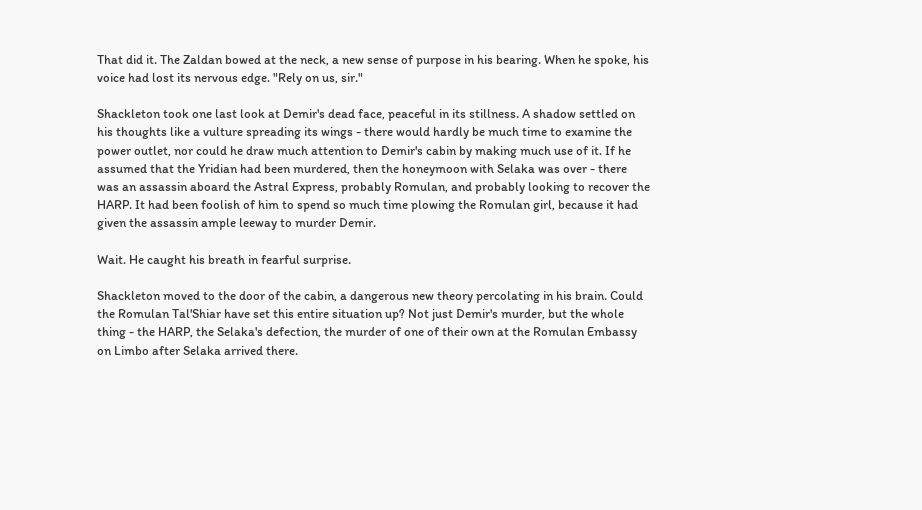That did it. The Zaldan bowed at the neck, a new sense of purpose in his bearing. When he spoke, his voice had lost its nervous edge. "Rely on us, sir."

Shackleton took one last look at Demir's dead face, peaceful in its stillness. A shadow settled on his thoughts like a vulture spreading its wings - there would hardly be much time to examine the power outlet, nor could he draw much attention to Demir's cabin by making much use of it. If he assumed that the Yridian had been murdered, then the honeymoon with Selaka was over - there was an assassin aboard the Astral Express, probably Romulan, and probably looking to recover the HARP. It had been foolish of him to spend so much time plowing the Romulan girl, because it had given the assassin ample leeway to murder Demir.

Wait. He caught his breath in fearful surprise.

Shackleton moved to the door of the cabin, a dangerous new theory percolating in his brain. Could the Romulan Tal'Shiar have set this entire situation up? Not just Demir's murder, but the whole thing - the HARP, the Selaka's defection, the murder of one of their own at the Romulan Embassy on Limbo after Selaka arrived there.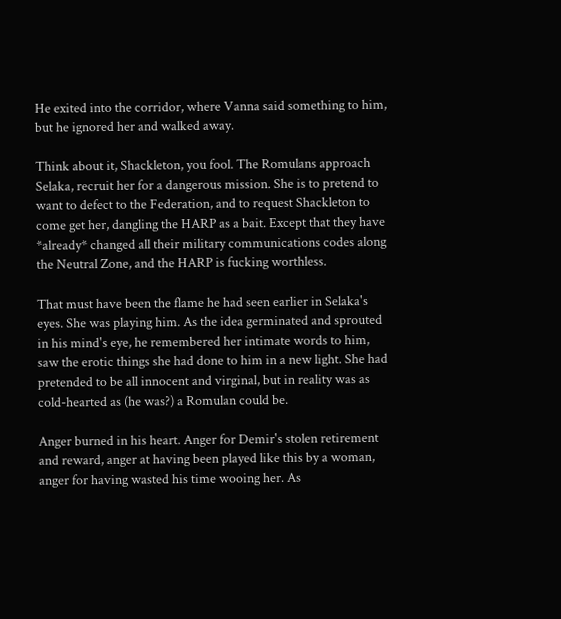He exited into the corridor, where Vanna said something to him, but he ignored her and walked away.

Think about it, Shackleton, you fool. The Romulans approach Selaka, recruit her for a dangerous mission. She is to pretend to want to defect to the Federation, and to request Shackleton to come get her, dangling the HARP as a bait. Except that they have *already* changed all their military communications codes along the Neutral Zone, and the HARP is fucking worthless.

That must have been the flame he had seen earlier in Selaka's eyes. She was playing him. As the idea germinated and sprouted in his mind's eye, he remembered her intimate words to him, saw the erotic things she had done to him in a new light. She had pretended to be all innocent and virginal, but in reality was as cold-hearted as (he was?) a Romulan could be.

Anger burned in his heart. Anger for Demir's stolen retirement and reward, anger at having been played like this by a woman, anger for having wasted his time wooing her. As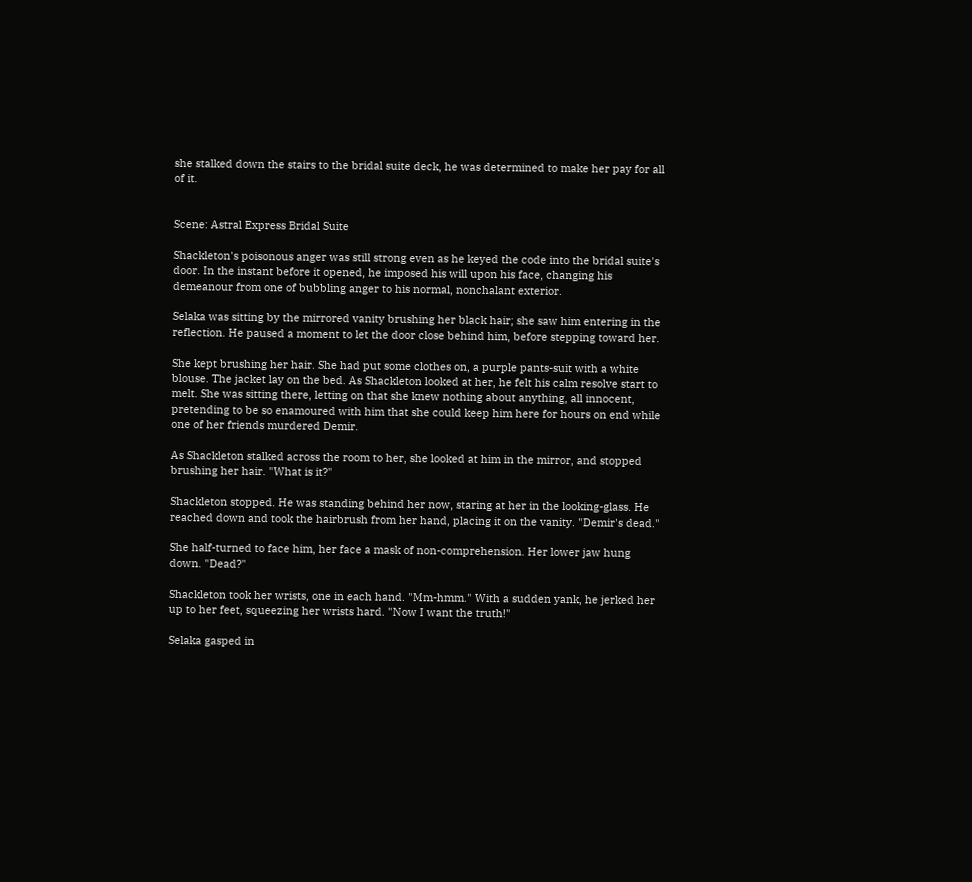she stalked down the stairs to the bridal suite deck, he was determined to make her pay for all of it.


Scene: Astral Express Bridal Suite

Shackleton's poisonous anger was still strong even as he keyed the code into the bridal suite's door. In the instant before it opened, he imposed his will upon his face, changing his demeanour from one of bubbling anger to his normal, nonchalant exterior.

Selaka was sitting by the mirrored vanity brushing her black hair; she saw him entering in the reflection. He paused a moment to let the door close behind him, before stepping toward her.

She kept brushing her hair. She had put some clothes on, a purple pants-suit with a white blouse. The jacket lay on the bed. As Shackleton looked at her, he felt his calm resolve start to melt. She was sitting there, letting on that she knew nothing about anything, all innocent, pretending to be so enamoured with him that she could keep him here for hours on end while one of her friends murdered Demir.

As Shackleton stalked across the room to her, she looked at him in the mirror, and stopped brushing her hair. "What is it?"

Shackleton stopped. He was standing behind her now, staring at her in the looking-glass. He reached down and took the hairbrush from her hand, placing it on the vanity. "Demir's dead."

She half-turned to face him, her face a mask of non-comprehension. Her lower jaw hung down. "Dead?"

Shackleton took her wrists, one in each hand. "Mm-hmm." With a sudden yank, he jerked her up to her feet, squeezing her wrists hard. "Now I want the truth!"

Selaka gasped in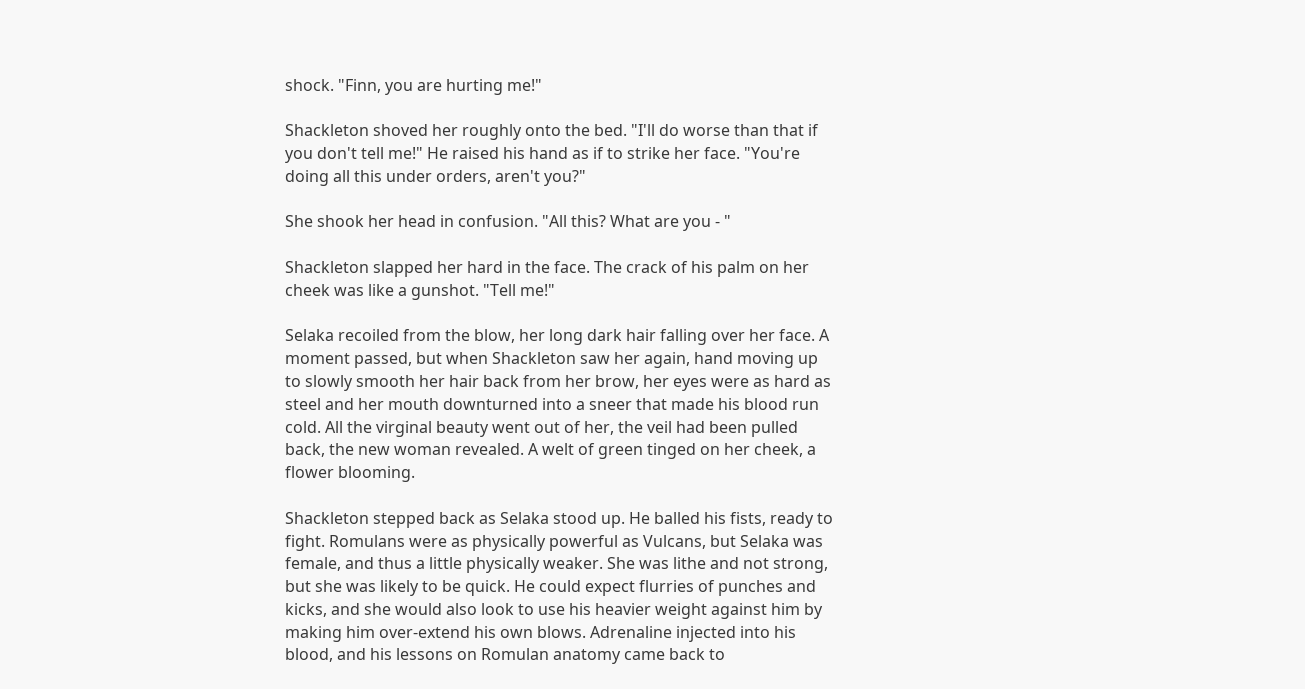shock. "Finn, you are hurting me!"

Shackleton shoved her roughly onto the bed. "I'll do worse than that if you don't tell me!" He raised his hand as if to strike her face. "You're doing all this under orders, aren't you?"

She shook her head in confusion. "All this? What are you - "

Shackleton slapped her hard in the face. The crack of his palm on her cheek was like a gunshot. "Tell me!"

Selaka recoiled from the blow, her long dark hair falling over her face. A moment passed, but when Shackleton saw her again, hand moving up to slowly smooth her hair back from her brow, her eyes were as hard as steel and her mouth downturned into a sneer that made his blood run cold. All the virginal beauty went out of her, the veil had been pulled back, the new woman revealed. A welt of green tinged on her cheek, a flower blooming.

Shackleton stepped back as Selaka stood up. He balled his fists, ready to fight. Romulans were as physically powerful as Vulcans, but Selaka was female, and thus a little physically weaker. She was lithe and not strong, but she was likely to be quick. He could expect flurries of punches and kicks, and she would also look to use his heavier weight against him by making him over-extend his own blows. Adrenaline injected into his blood, and his lessons on Romulan anatomy came back to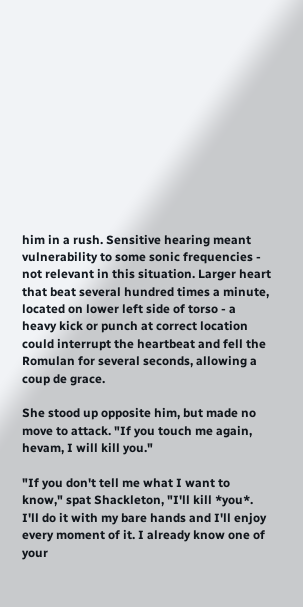him in a rush. Sensitive hearing meant vulnerability to some sonic frequencies - not relevant in this situation. Larger heart that beat several hundred times a minute, located on lower left side of torso - a heavy kick or punch at correct location could interrupt the heartbeat and fell the Romulan for several seconds, allowing a coup de grace.

She stood up opposite him, but made no move to attack. "If you touch me again, hevam, I will kill you."

"If you don't tell me what I want to know," spat Shackleton, "I'll kill *you*. I'll do it with my bare hands and I'll enjoy every moment of it. I already know one of your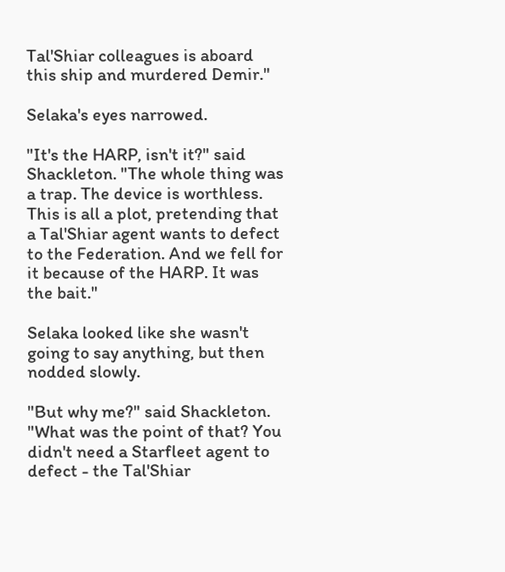Tal'Shiar colleagues is aboard this ship and murdered Demir."

Selaka's eyes narrowed.

"It's the HARP, isn't it?" said Shackleton. "The whole thing was a trap. The device is worthless. This is all a plot, pretending that a Tal'Shiar agent wants to defect to the Federation. And we fell for it because of the HARP. It was the bait."

Selaka looked like she wasn't going to say anything, but then nodded slowly.

"But why me?" said Shackleton. "What was the point of that? You didn't need a Starfleet agent to defect - the Tal'Shiar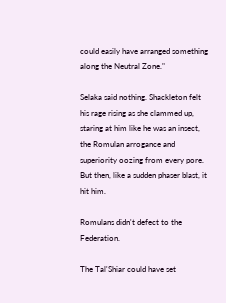could easily have arranged something along the Neutral Zone."

Selaka said nothing. Shackleton felt his rage rising as she clammed up, staring at him like he was an insect, the Romulan arrogance and superiority oozing from every pore. But then, like a sudden phaser blast, it hit him.

Romulans didn't defect to the Federation.

The Tal'Shiar could have set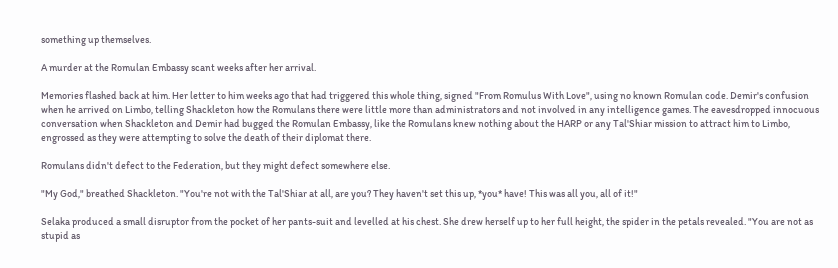something up themselves.

A murder at the Romulan Embassy scant weeks after her arrival.

Memories flashed back at him. Her letter to him weeks ago that had triggered this whole thing, signed "From Romulus With Love", using no known Romulan code. Demir's confusion when he arrived on Limbo, telling Shackleton how the Romulans there were little more than administrators and not involved in any intelligence games. The eavesdropped innocuous conversation when Shackleton and Demir had bugged the Romulan Embassy, like the Romulans knew nothing about the HARP or any Tal'Shiar mission to attract him to Limbo, engrossed as they were attempting to solve the death of their diplomat there.

Romulans didn't defect to the Federation, but they might defect somewhere else.

"My God," breathed Shackleton. "You're not with the Tal'Shiar at all, are you? They haven't set this up, *you* have! This was all you, all of it!"

Selaka produced a small disruptor from the pocket of her pants-suit and levelled at his chest. She drew herself up to her full height, the spider in the petals revealed. "You are not as stupid as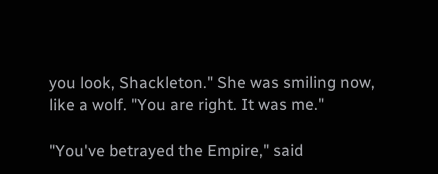you look, Shackleton." She was smiling now, like a wolf. "You are right. It was me."

"You've betrayed the Empire," said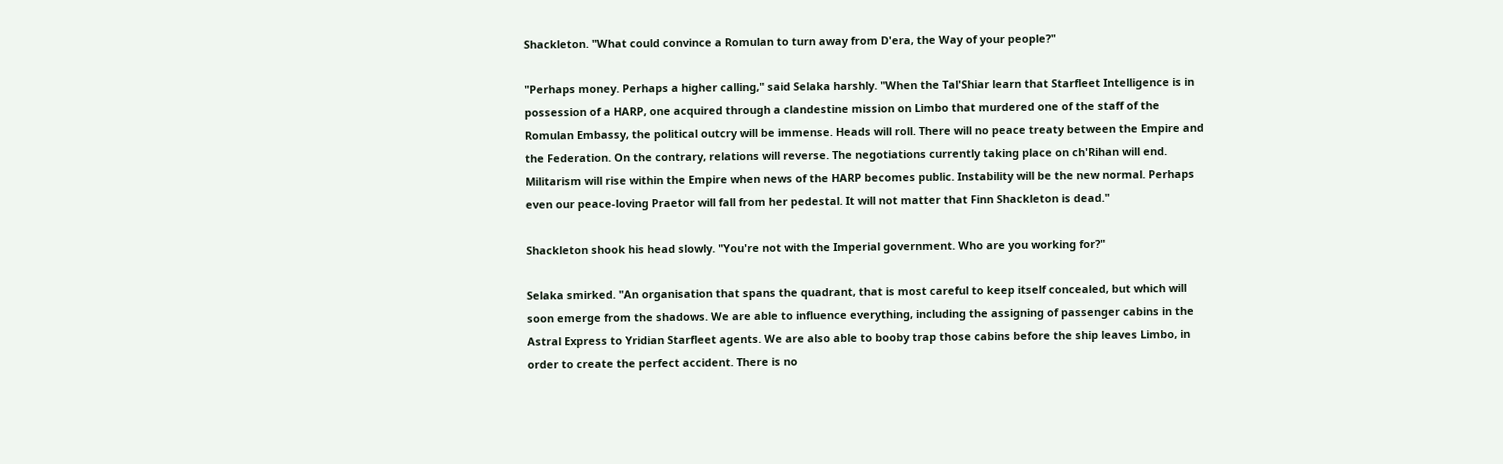Shackleton. "What could convince a Romulan to turn away from D'era, the Way of your people?"

"Perhaps money. Perhaps a higher calling," said Selaka harshly. "When the Tal'Shiar learn that Starfleet Intelligence is in possession of a HARP, one acquired through a clandestine mission on Limbo that murdered one of the staff of the Romulan Embassy, the political outcry will be immense. Heads will roll. There will no peace treaty between the Empire and the Federation. On the contrary, relations will reverse. The negotiations currently taking place on ch'Rihan will end. Militarism will rise within the Empire when news of the HARP becomes public. Instability will be the new normal. Perhaps even our peace-loving Praetor will fall from her pedestal. It will not matter that Finn Shackleton is dead."

Shackleton shook his head slowly. "You're not with the Imperial government. Who are you working for?"

Selaka smirked. "An organisation that spans the quadrant, that is most careful to keep itself concealed, but which will soon emerge from the shadows. We are able to influence everything, including the assigning of passenger cabins in the Astral Express to Yridian Starfleet agents. We are also able to booby trap those cabins before the ship leaves Limbo, in order to create the perfect accident. There is no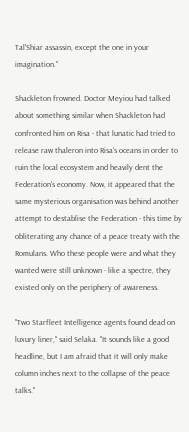Tal'Shiar assassin, except the one in your imagination."

Shackleton frowned. Doctor Meyiou had talked about something similar when Shackleton had confronted him on Risa - that lunatic had tried to release raw thaleron into Risa's oceans in order to ruin the local ecosystem and heavily dent the Federation's economy. Now, it appeared that the same mysterious organisation was behind another attempt to destablise the Federation - this time by obliterating any chance of a peace treaty with the Romulans. Who these people were and what they wanted were still unknown - like a spectre, they existed only on the periphery of awareness.

"Two Starfleet Intelligence agents found dead on luxury liner," said Selaka. "It sounds like a good headline, but I am afraid that it will only make column inches next to the collapse of the peace talks."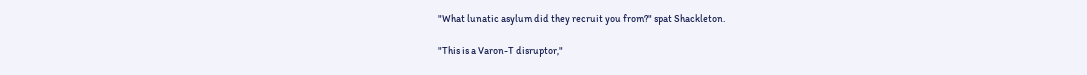"What lunatic asylum did they recruit you from?" spat Shackleton.

"This is a Varon-T disruptor,"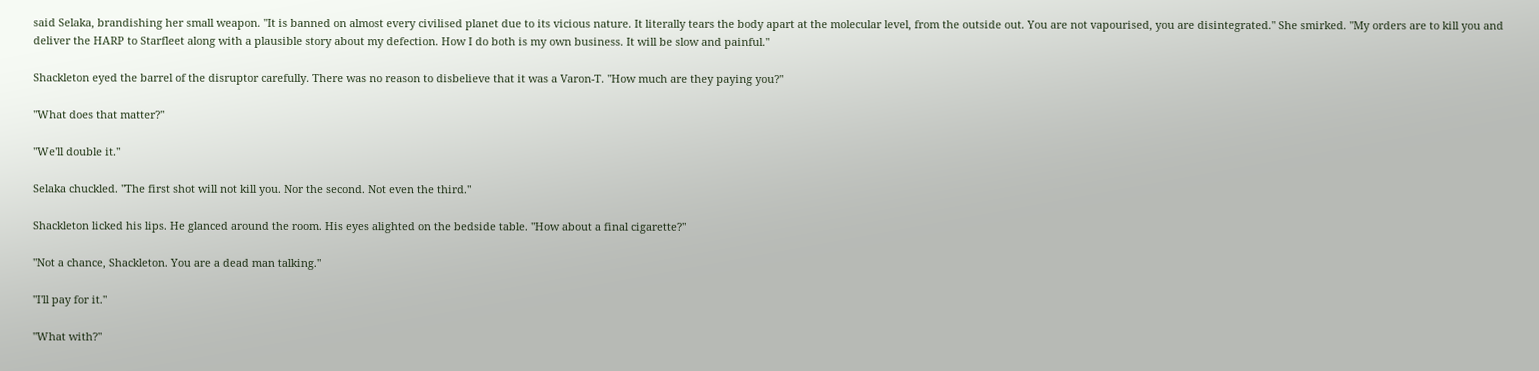said Selaka, brandishing her small weapon. "It is banned on almost every civilised planet due to its vicious nature. It literally tears the body apart at the molecular level, from the outside out. You are not vapourised, you are disintegrated." She smirked. "My orders are to kill you and deliver the HARP to Starfleet along with a plausible story about my defection. How I do both is my own business. It will be slow and painful."

Shackleton eyed the barrel of the disruptor carefully. There was no reason to disbelieve that it was a Varon-T. "How much are they paying you?"

"What does that matter?"

"We'll double it."

Selaka chuckled. "The first shot will not kill you. Nor the second. Not even the third."

Shackleton licked his lips. He glanced around the room. His eyes alighted on the bedside table. "How about a final cigarette?"

"Not a chance, Shackleton. You are a dead man talking."

"I'll pay for it."

"What with?"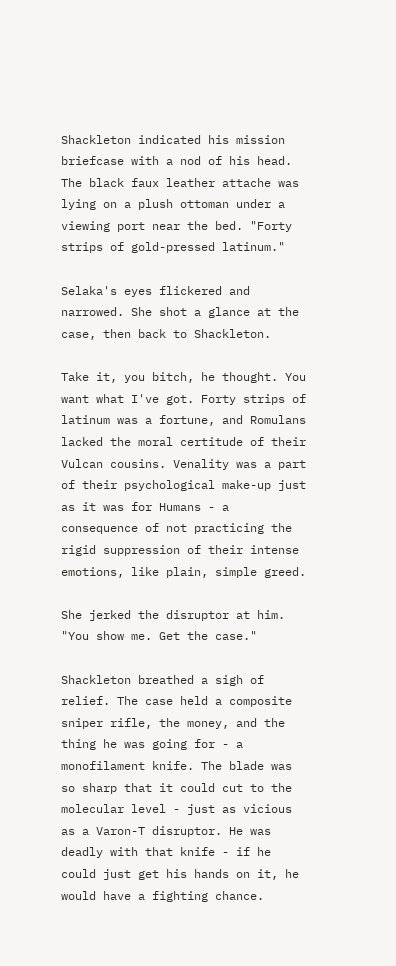Shackleton indicated his mission briefcase with a nod of his head. The black faux leather attache was lying on a plush ottoman under a viewing port near the bed. "Forty strips of gold-pressed latinum."

Selaka's eyes flickered and narrowed. She shot a glance at the case, then back to Shackleton.

Take it, you bitch, he thought. You want what I've got. Forty strips of latinum was a fortune, and Romulans lacked the moral certitude of their Vulcan cousins. Venality was a part of their psychological make-up just as it was for Humans - a consequence of not practicing the rigid suppression of their intense emotions, like plain, simple greed.

She jerked the disruptor at him. "You show me. Get the case."

Shackleton breathed a sigh of relief. The case held a composite sniper rifle, the money, and the thing he was going for - a monofilament knife. The blade was so sharp that it could cut to the molecular level - just as vicious as a Varon-T disruptor. He was deadly with that knife - if he could just get his hands on it, he would have a fighting chance.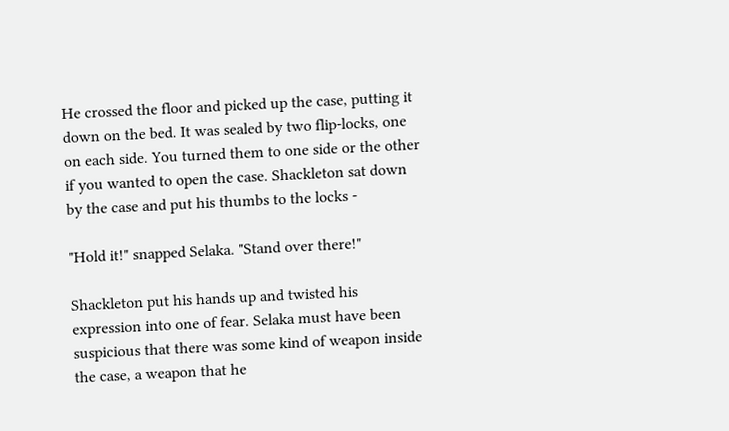He crossed the floor and picked up the case, putting it down on the bed. It was sealed by two flip-locks, one on each side. You turned them to one side or the other if you wanted to open the case. Shackleton sat down by the case and put his thumbs to the locks -

"Hold it!" snapped Selaka. "Stand over there!"

Shackleton put his hands up and twisted his expression into one of fear. Selaka must have been suspicious that there was some kind of weapon inside the case, a weapon that he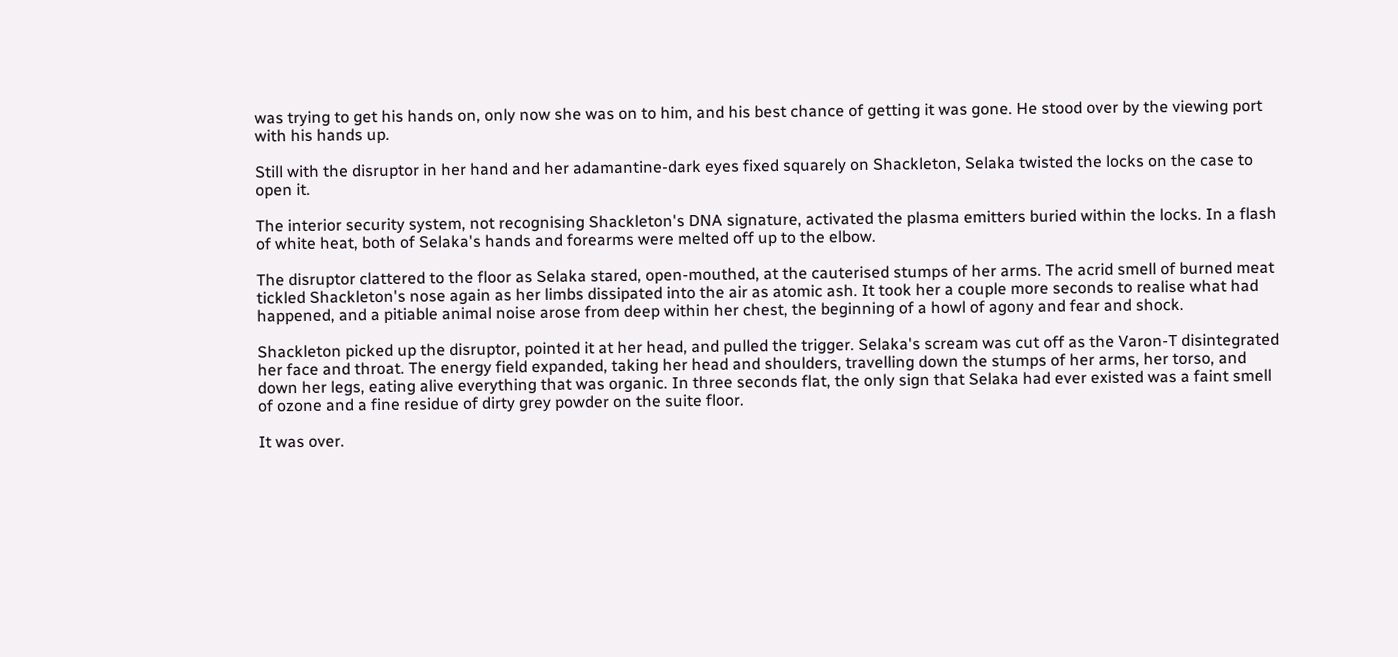was trying to get his hands on, only now she was on to him, and his best chance of getting it was gone. He stood over by the viewing port with his hands up.

Still with the disruptor in her hand and her adamantine-dark eyes fixed squarely on Shackleton, Selaka twisted the locks on the case to open it.

The interior security system, not recognising Shackleton's DNA signature, activated the plasma emitters buried within the locks. In a flash of white heat, both of Selaka's hands and forearms were melted off up to the elbow.

The disruptor clattered to the floor as Selaka stared, open-mouthed, at the cauterised stumps of her arms. The acrid smell of burned meat tickled Shackleton's nose again as her limbs dissipated into the air as atomic ash. It took her a couple more seconds to realise what had happened, and a pitiable animal noise arose from deep within her chest, the beginning of a howl of agony and fear and shock.

Shackleton picked up the disruptor, pointed it at her head, and pulled the trigger. Selaka's scream was cut off as the Varon-T disintegrated her face and throat. The energy field expanded, taking her head and shoulders, travelling down the stumps of her arms, her torso, and down her legs, eating alive everything that was organic. In three seconds flat, the only sign that Selaka had ever existed was a faint smell of ozone and a fine residue of dirty grey powder on the suite floor.

It was over.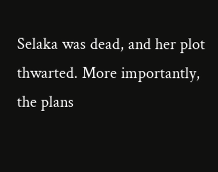Selaka was dead, and her plot thwarted. More importantly, the plans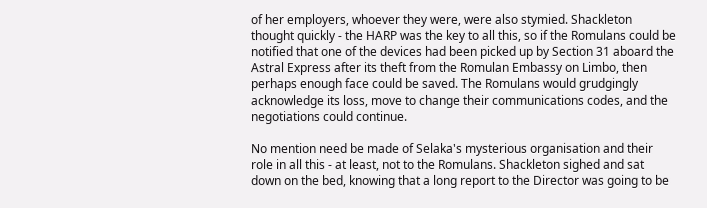of her employers, whoever they were, were also stymied. Shackleton thought quickly - the HARP was the key to all this, so if the Romulans could be notified that one of the devices had been picked up by Section 31 aboard the Astral Express after its theft from the Romulan Embassy on Limbo, then perhaps enough face could be saved. The Romulans would grudgingly acknowledge its loss, move to change their communications codes, and the negotiations could continue.

No mention need be made of Selaka's mysterious organisation and their role in all this - at least, not to the Romulans. Shackleton sighed and sat down on the bed, knowing that a long report to the Director was going to be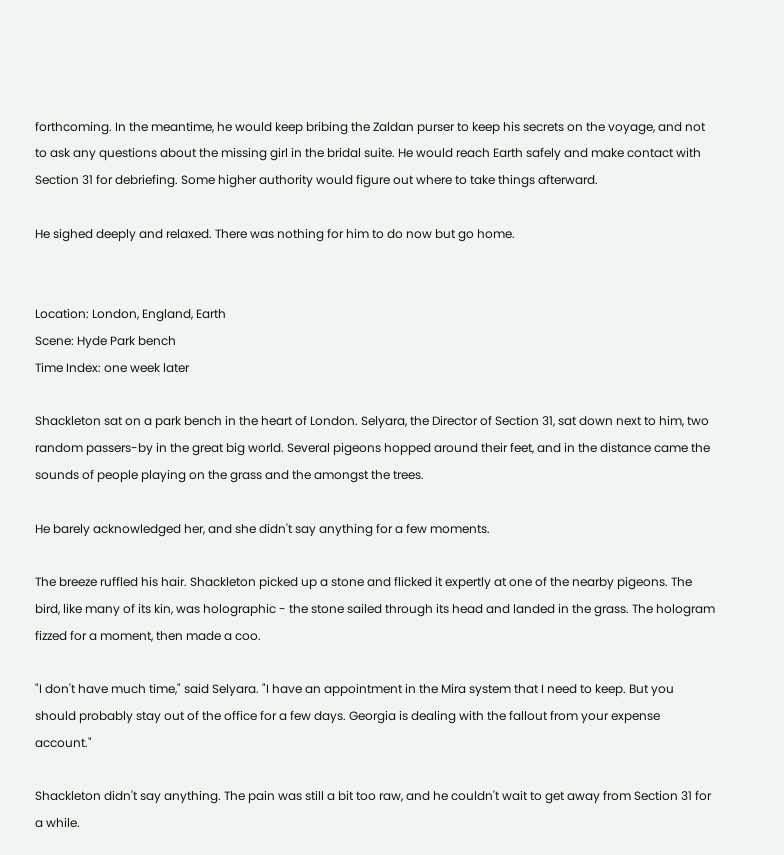forthcoming. In the meantime, he would keep bribing the Zaldan purser to keep his secrets on the voyage, and not to ask any questions about the missing girl in the bridal suite. He would reach Earth safely and make contact with Section 31 for debriefing. Some higher authority would figure out where to take things afterward.

He sighed deeply and relaxed. There was nothing for him to do now but go home.


Location: London, England, Earth
Scene: Hyde Park bench
Time Index: one week later

Shackleton sat on a park bench in the heart of London. Selyara, the Director of Section 31, sat down next to him, two random passers-by in the great big world. Several pigeons hopped around their feet, and in the distance came the sounds of people playing on the grass and the amongst the trees.

He barely acknowledged her, and she didn't say anything for a few moments.

The breeze ruffled his hair. Shackleton picked up a stone and flicked it expertly at one of the nearby pigeons. The bird, like many of its kin, was holographic - the stone sailed through its head and landed in the grass. The hologram fizzed for a moment, then made a coo.

"I don't have much time," said Selyara. "I have an appointment in the Mira system that I need to keep. But you should probably stay out of the office for a few days. Georgia is dealing with the fallout from your expense account."

Shackleton didn't say anything. The pain was still a bit too raw, and he couldn't wait to get away from Section 31 for a while.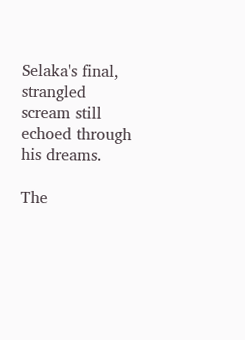Selaka's final, strangled scream still echoed through his dreams.

The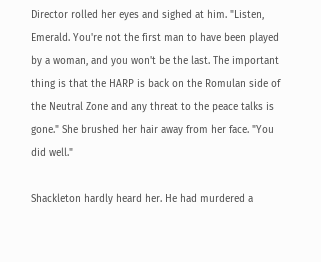Director rolled her eyes and sighed at him. "Listen, Emerald. You're not the first man to have been played by a woman, and you won't be the last. The important thing is that the HARP is back on the Romulan side of the Neutral Zone and any threat to the peace talks is gone." She brushed her hair away from her face. "You did well."

Shackleton hardly heard her. He had murdered a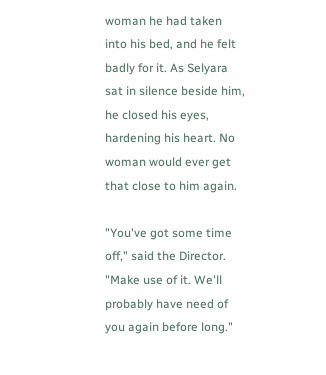woman he had taken into his bed, and he felt badly for it. As Selyara sat in silence beside him, he closed his eyes, hardening his heart. No woman would ever get that close to him again.

"You've got some time off," said the Director. "Make use of it. We'll probably have need of you again before long."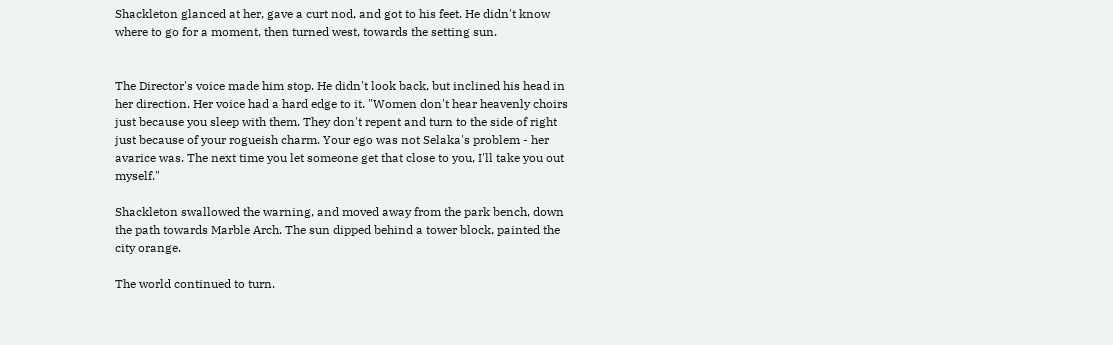Shackleton glanced at her, gave a curt nod, and got to his feet. He didn't know where to go for a moment, then turned west, towards the setting sun.


The Director's voice made him stop. He didn't look back, but inclined his head in her direction. Her voice had a hard edge to it. "Women don't hear heavenly choirs just because you sleep with them. They don't repent and turn to the side of right just because of your rogueish charm. Your ego was not Selaka's problem - her avarice was. The next time you let someone get that close to you, I'll take you out myself."

Shackleton swallowed the warning, and moved away from the park bench, down the path towards Marble Arch. The sun dipped behind a tower block, painted the city orange.

The world continued to turn.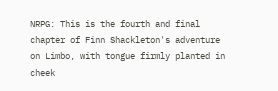NRPG: This is the fourth and final chapter of Finn Shackleton's adventure on Limbo, with tongue firmly planted in cheek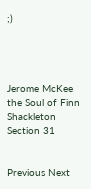;)




Jerome McKee
the Soul of Finn Shackleton
Section 31


Previous Next